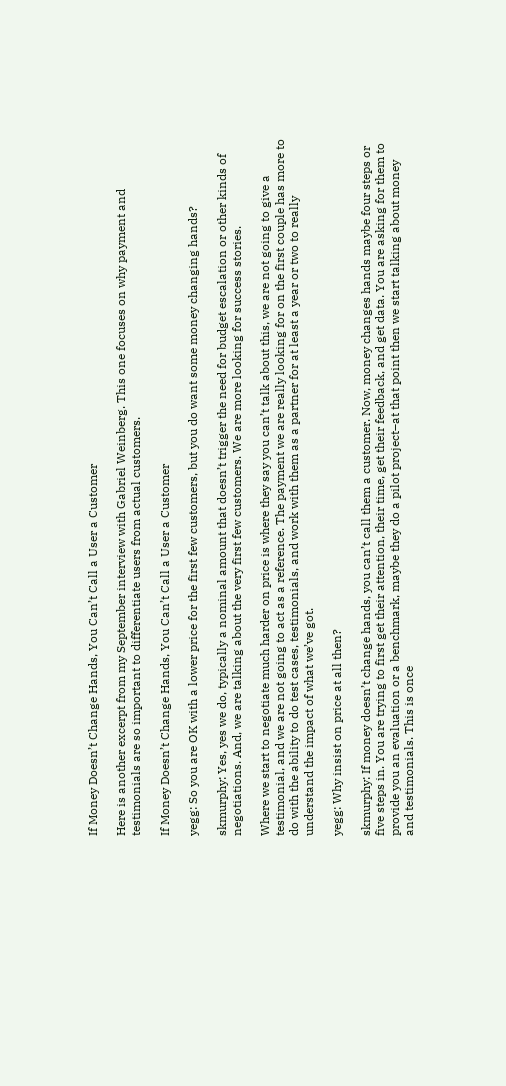If Money Doesn’t Change Hands, You Can’t Call a User a Customer

Here is another excerpt from my September interview with Gabriel Weinberg. This one focuses on why payment and testimonials are so important to differentiate users from actual customers.

If Money Doesn’t Change Hands, You Can’t Call a User a Customer

yegg: So you are OK with a lower price for the first few customers, but you do want some money changing hands?

skmurphy: Yes, yes we do, typically a nominal amount that doesn’t trigger the need for budget escalation or other kinds of negotiations. And, we are talking about the very first few customers. We are more looking for success stories.

Where we start to negotiate much harder on price is where they say you can’t talk about this, we are not going to give a testimonial, and we are not going to act as a reference. The payment we are really looking for on the first couple has more to do with the ability to do test cases, testimonials, and work with them as a partner for at least a year or two to really understand the impact of what we’ve got.

yegg: Why insist on price at all then?

skmurphy: If money doesn’t change hands, you can’t call them a customer. Now, money changes hands maybe four steps or five steps in. You are trying to first get their attention, their time, get their feedback, and get data. You are asking for them to provide you an evaluation or a benchmark, maybe they do a pilot project–at that point then we start talking about money and testimonials. This is once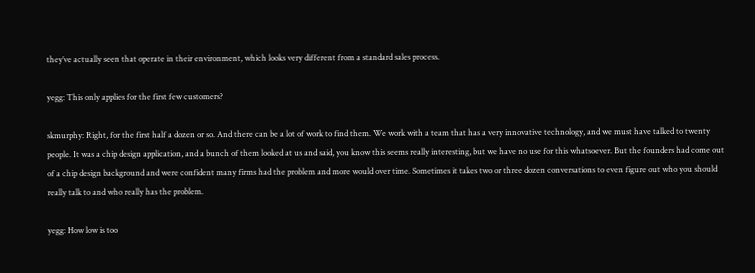they’ve actually seen that operate in their environment, which looks very different from a standard sales process.

yegg: This only applies for the first few customers?

skmurphy: Right, for the first half a dozen or so. And there can be a lot of work to find them. We work with a team that has a very innovative technology, and we must have talked to twenty people. It was a chip design application, and a bunch of them looked at us and said, you know this seems really interesting, but we have no use for this whatsoever. But the founders had come out of a chip design background and were confident many firms had the problem and more would over time. Sometimes it takes two or three dozen conversations to even figure out who you should really talk to and who really has the problem.

yegg: How low is too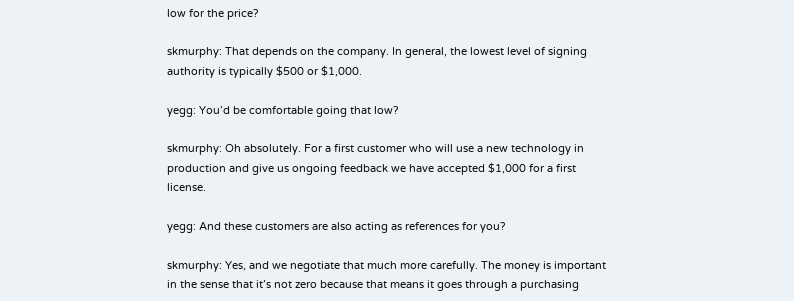low for the price?

skmurphy: That depends on the company. In general, the lowest level of signing authority is typically $500 or $1,000.

yegg: You’d be comfortable going that low?

skmurphy: Oh absolutely. For a first customer who will use a new technology in production and give us ongoing feedback we have accepted $1,000 for a first license.

yegg: And these customers are also acting as references for you?

skmurphy: Yes, and we negotiate that much more carefully. The money is important in the sense that it’s not zero because that means it goes through a purchasing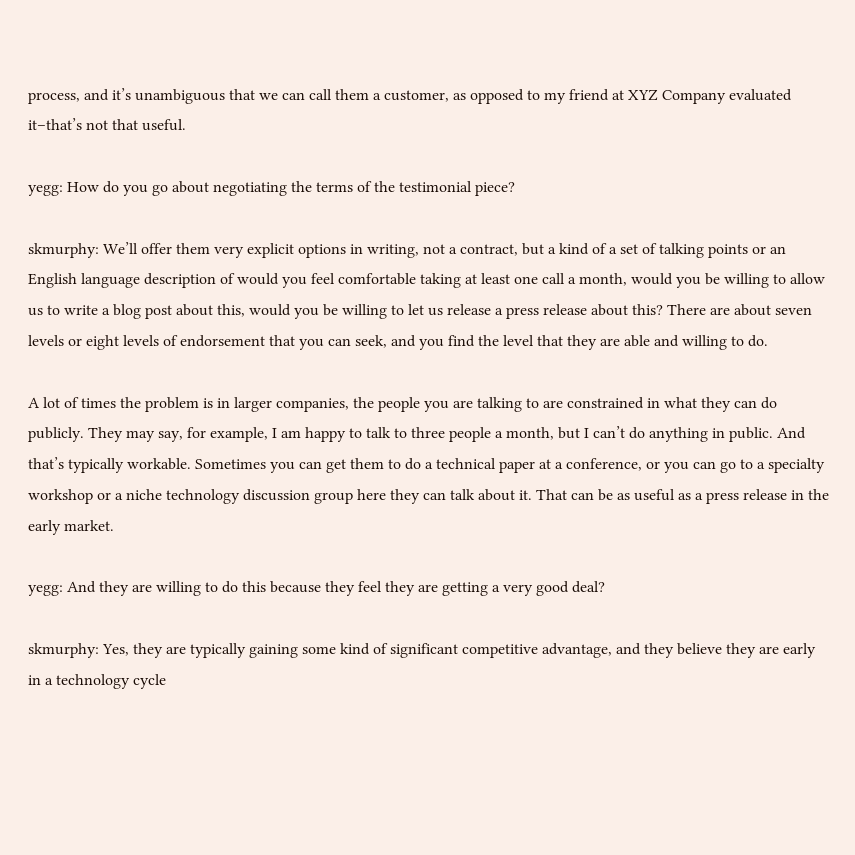process, and it’s unambiguous that we can call them a customer, as opposed to my friend at XYZ Company evaluated it–that’s not that useful.

yegg: How do you go about negotiating the terms of the testimonial piece?

skmurphy: We’ll offer them very explicit options in writing, not a contract, but a kind of a set of talking points or an English language description of would you feel comfortable taking at least one call a month, would you be willing to allow us to write a blog post about this, would you be willing to let us release a press release about this? There are about seven levels or eight levels of endorsement that you can seek, and you find the level that they are able and willing to do.

A lot of times the problem is in larger companies, the people you are talking to are constrained in what they can do publicly. They may say, for example, I am happy to talk to three people a month, but I can’t do anything in public. And that’s typically workable. Sometimes you can get them to do a technical paper at a conference, or you can go to a specialty workshop or a niche technology discussion group here they can talk about it. That can be as useful as a press release in the early market.

yegg: And they are willing to do this because they feel they are getting a very good deal?

skmurphy: Yes, they are typically gaining some kind of significant competitive advantage, and they believe they are early in a technology cycle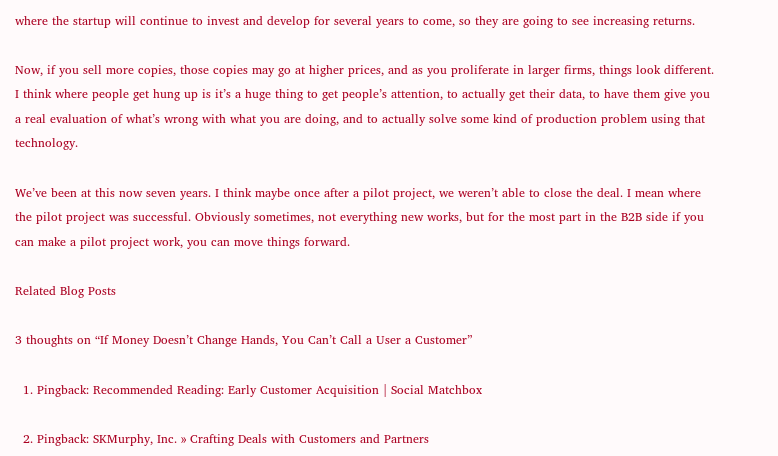where the startup will continue to invest and develop for several years to come, so they are going to see increasing returns.

Now, if you sell more copies, those copies may go at higher prices, and as you proliferate in larger firms, things look different. I think where people get hung up is it’s a huge thing to get people’s attention, to actually get their data, to have them give you a real evaluation of what’s wrong with what you are doing, and to actually solve some kind of production problem using that technology.

We’ve been at this now seven years. I think maybe once after a pilot project, we weren’t able to close the deal. I mean where the pilot project was successful. Obviously sometimes, not everything new works, but for the most part in the B2B side if you can make a pilot project work, you can move things forward.

Related Blog Posts

3 thoughts on “If Money Doesn’t Change Hands, You Can’t Call a User a Customer”

  1. Pingback: Recommended Reading: Early Customer Acquisition | Social Matchbox

  2. Pingback: SKMurphy, Inc. » Crafting Deals with Customers and Partners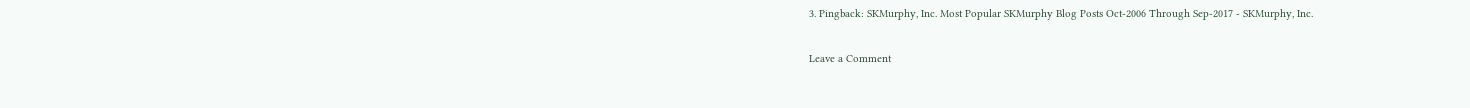3. Pingback: SKMurphy, Inc. Most Popular SKMurphy Blog Posts Oct-2006 Through Sep-2017 - SKMurphy, Inc.

Leave a Comment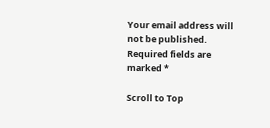Your email address will not be published. Required fields are marked *

Scroll to Top